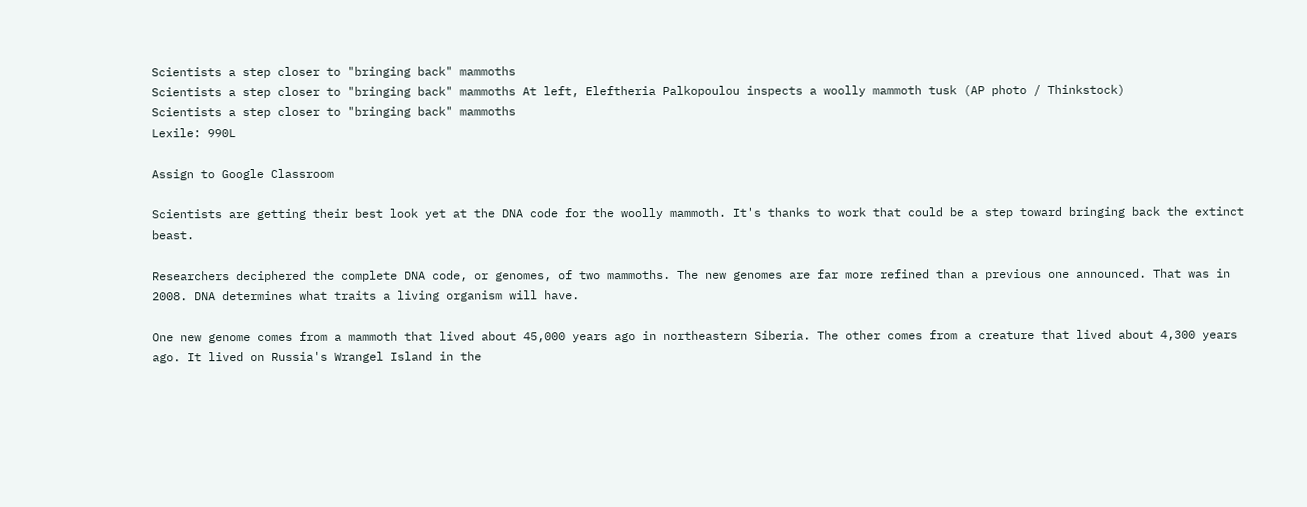Scientists a step closer to "bringing back" mammoths
Scientists a step closer to "bringing back" mammoths At left, Eleftheria Palkopoulou inspects a woolly mammoth tusk (AP photo / Thinkstock)
Scientists a step closer to "bringing back" mammoths
Lexile: 990L

Assign to Google Classroom

Scientists are getting their best look yet at the DNA code for the woolly mammoth. It's thanks to work that could be a step toward bringing back the extinct beast.

Researchers deciphered the complete DNA code, or genomes, of two mammoths. The new genomes are far more refined than a previous one announced. That was in 2008. DNA determines what traits a living organism will have.

One new genome comes from a mammoth that lived about 45,000 years ago in northeastern Siberia. The other comes from a creature that lived about 4,300 years ago. It lived on Russia's Wrangel Island in the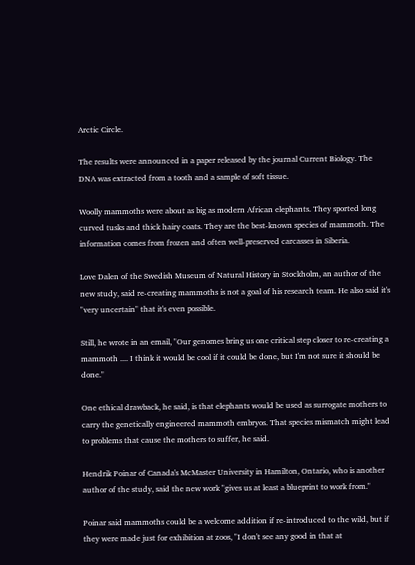Arctic Circle.

The results were announced in a paper released by the journal Current Biology. The DNA was extracted from a tooth and a sample of soft tissue.

Woolly mammoths were about as big as modern African elephants. They sported long curved tusks and thick hairy coats. They are the best-known species of mammoth. The information comes from frozen and often well-preserved carcasses in Siberia.

Love Dalen of the Swedish Museum of Natural History in Stockholm, an author of the new study, said re-creating mammoths is not a goal of his research team. He also said it's "very uncertain" that it's even possible.

Still, he wrote in an email, "Our genomes bring us one critical step closer to re-creating a mammoth .... I think it would be cool if it could be done, but I'm not sure it should be done."

One ethical drawback, he said, is that elephants would be used as surrogate mothers to carry the genetically engineered mammoth embryos. That species mismatch might lead to problems that cause the mothers to suffer, he said.

Hendrik Poinar of Canada's McMaster University in Hamilton, Ontario, who is another author of the study, said the new work "gives us at least a blueprint to work from."

Poinar said mammoths could be a welcome addition if re-introduced to the wild, but if they were made just for exhibition at zoos, "I don't see any good in that at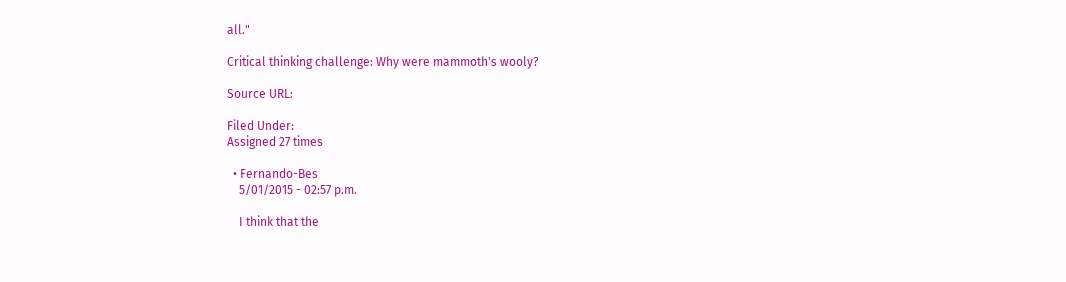all."

Critical thinking challenge: Why were mammoth's wooly?

Source URL:

Filed Under:
Assigned 27 times

  • Fernando-Bes
    5/01/2015 - 02:57 p.m.

    I think that the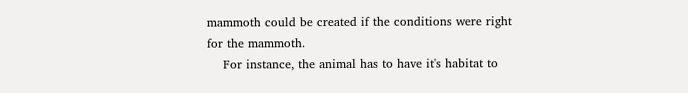mammoth could be created if the conditions were right for the mammoth.
    For instance, the animal has to have it's habitat to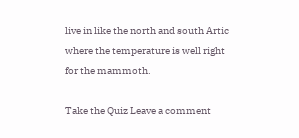live in like the north and south Artic where the temperature is well right for the mammoth.

Take the Quiz Leave a comment